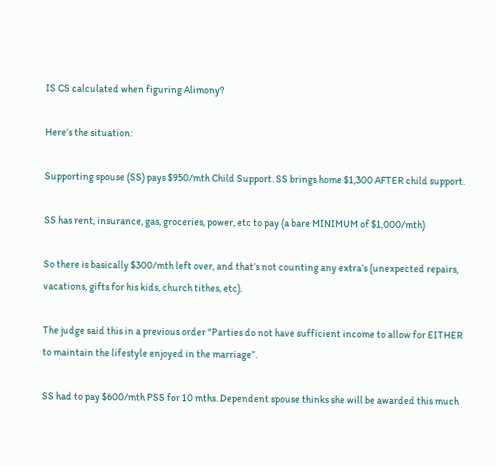IS CS calculated when figuring Alimony?

Here’s the situation:

Supporting spouse (SS) pays $950/mth Child Support. SS brings home $1,300 AFTER child support.

SS has rent, insurance, gas, groceries, power, etc to pay (a bare MINIMUM of $1,000/mth)

So there is basically $300/mth left over, and that’s not counting any extra’s (unexpected repairs, vacations, gifts for his kids, church tithes, etc).

The judge said this in a previous order "Parties do not have sufficient income to allow for EITHER to maintain the lifestyle enjoyed in the marriage”.

SS had to pay $600/mth PSS for 10 mths. Dependent spouse thinks she will be awarded this much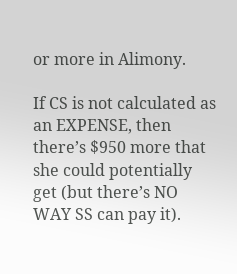or more in Alimony.

If CS is not calculated as an EXPENSE, then there’s $950 more that she could potentially get (but there’s NO WAY SS can pay it).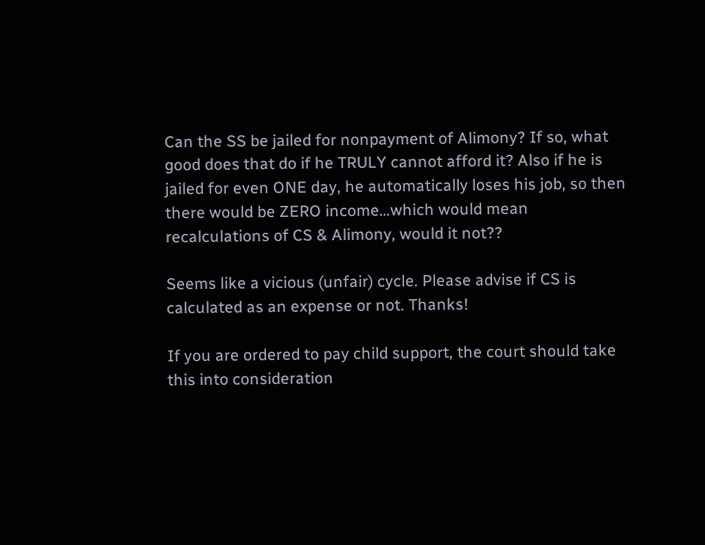Can the SS be jailed for nonpayment of Alimony? If so, what good does that do if he TRULY cannot afford it? Also if he is jailed for even ONE day, he automatically loses his job, so then there would be ZERO income…which would mean recalculations of CS & Alimony, would it not??

Seems like a vicious (unfair) cycle. Please advise if CS is calculated as an expense or not. Thanks!

If you are ordered to pay child support, the court should take this into consideration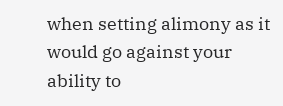when setting alimony as it would go against your ability to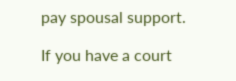pay spousal support.

If you have a court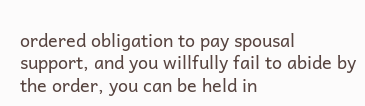ordered obligation to pay spousal support, and you willfully fail to abide by the order, you can be held in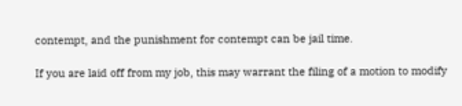contempt, and the punishment for contempt can be jail time.

If you are laid off from my job, this may warrant the filing of a motion to modify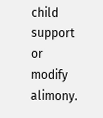child support or modify alimony.